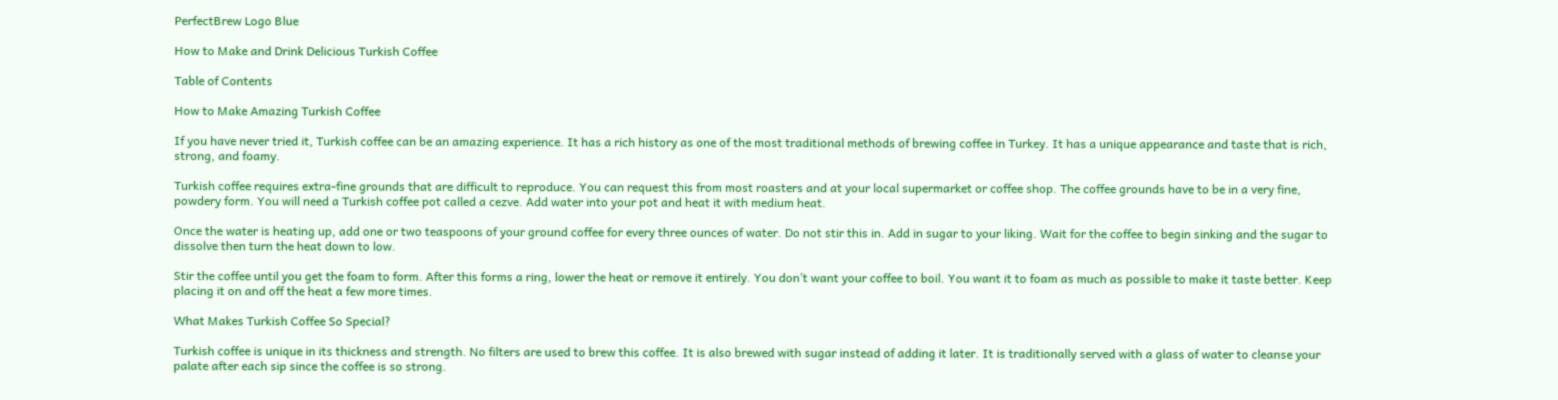PerfectBrew Logo Blue

How to Make and Drink Delicious Turkish Coffee

Table of Contents

How to Make Amazing Turkish Coffee

If you have never tried it, Turkish coffee can be an amazing experience. It has a rich history as one of the most traditional methods of brewing coffee in Turkey. It has a unique appearance and taste that is rich, strong, and foamy.

Turkish coffee requires extra-fine grounds that are difficult to reproduce. You can request this from most roasters and at your local supermarket or coffee shop. The coffee grounds have to be in a very fine, powdery form. You will need a Turkish coffee pot called a cezve. Add water into your pot and heat it with medium heat.

Once the water is heating up, add one or two teaspoons of your ground coffee for every three ounces of water. Do not stir this in. Add in sugar to your liking. Wait for the coffee to begin sinking and the sugar to dissolve then turn the heat down to low.

Stir the coffee until you get the foam to form. After this forms a ring, lower the heat or remove it entirely. You don’t want your coffee to boil. You want it to foam as much as possible to make it taste better. Keep placing it on and off the heat a few more times.

What Makes Turkish Coffee So Special?

Turkish coffee is unique in its thickness and strength. No filters are used to brew this coffee. It is also brewed with sugar instead of adding it later. It is traditionally served with a glass of water to cleanse your palate after each sip since the coffee is so strong.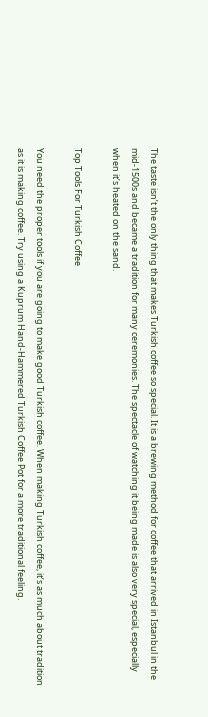The taste isn’t the only thing that makes Turkish coffee so special. It is a brewing method for coffee that arrived in Istanbul in the mid-1500s and became a tradition for many ceremonies. The spectacle of watching it being made is also very special, especially when it’s heated on the sand.

Top Tools For Turkish Coffee

You need the proper tools if you are going to make good Turkish coffee. When making Turkish coffee, it’s as much about tradition as it is making coffee. Try using a Kuprum Hand-Hammered Turkish Coffee Pot for a more traditional feeling.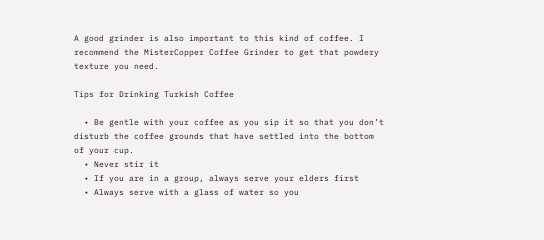A good grinder is also important to this kind of coffee. I recommend the MisterCopper Coffee Grinder to get that powdery texture you need.

Tips for Drinking Turkish Coffee

  • Be gentle with your coffee as you sip it so that you don’t disturb the coffee grounds that have settled into the bottom of your cup.
  • Never stir it
  • If you are in a group, always serve your elders first
  • Always serve with a glass of water so you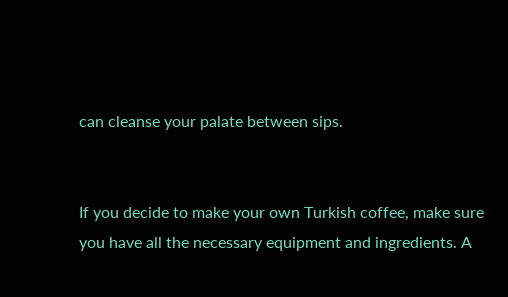can cleanse your palate between sips.


If you decide to make your own Turkish coffee, make sure you have all the necessary equipment and ingredients. A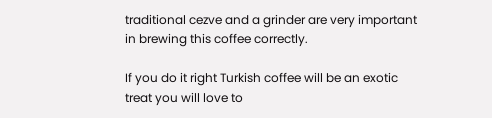traditional cezve and a grinder are very important in brewing this coffee correctly.

If you do it right Turkish coffee will be an exotic treat you will love to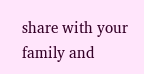share with your family and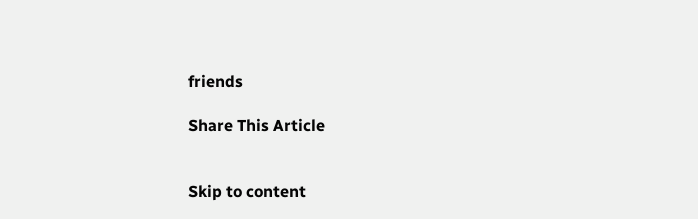friends

Share This Article


Skip to content